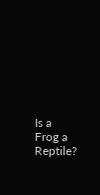Is a Frog a Reptile?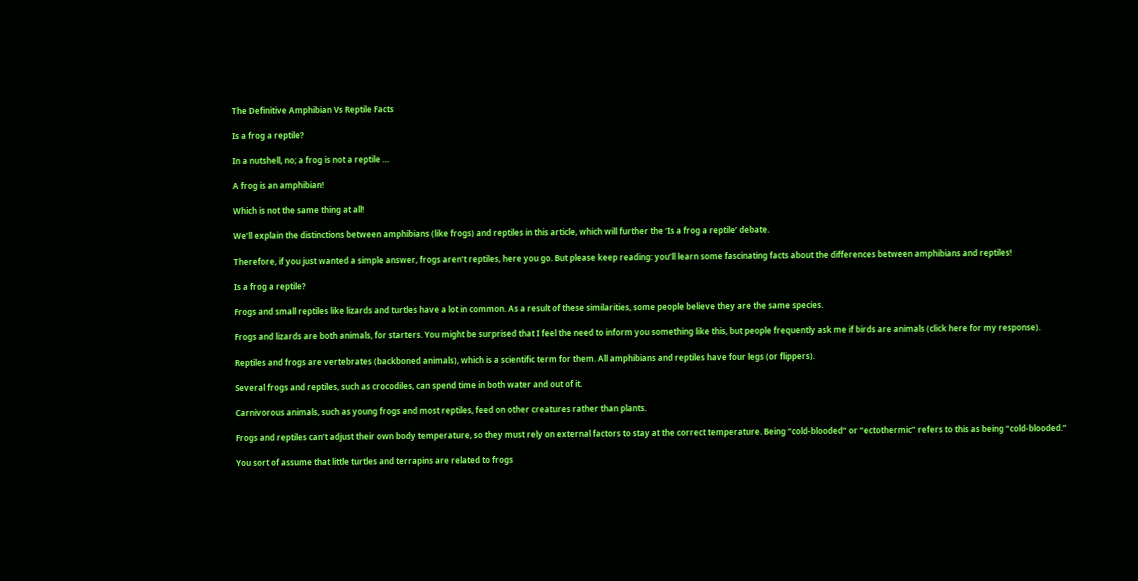The Definitive Amphibian Vs Reptile Facts

Is a frog a reptile?

In a nutshell, no; a frog is not a reptile …

A frog is an amphibian!

Which is not the same thing at all!

We’ll explain the distinctions between amphibians (like frogs) and reptiles in this article, which will further the ‘Is a frog a reptile’ debate.

Therefore, if you just wanted a simple answer, frogs aren’t reptiles, here you go. But please keep reading: you’ll learn some fascinating facts about the differences between amphibians and reptiles!

Is a frog a reptile?

Frogs and small reptiles like lizards and turtles have a lot in common. As a result of these similarities, some people believe they are the same species.

Frogs and lizards are both animals, for starters. You might be surprised that I feel the need to inform you something like this, but people frequently ask me if birds are animals (click here for my response).

Reptiles and frogs are vertebrates (backboned animals), which is a scientific term for them. All amphibians and reptiles have four legs (or flippers).

Several frogs and reptiles, such as crocodiles, can spend time in both water and out of it.

Carnivorous animals, such as young frogs and most reptiles, feed on other creatures rather than plants.

Frogs and reptiles can’t adjust their own body temperature, so they must rely on external factors to stay at the correct temperature. Being “cold-blooded” or “ectothermic” refers to this as being “cold-blooded.”

You sort of assume that little turtles and terrapins are related to frogs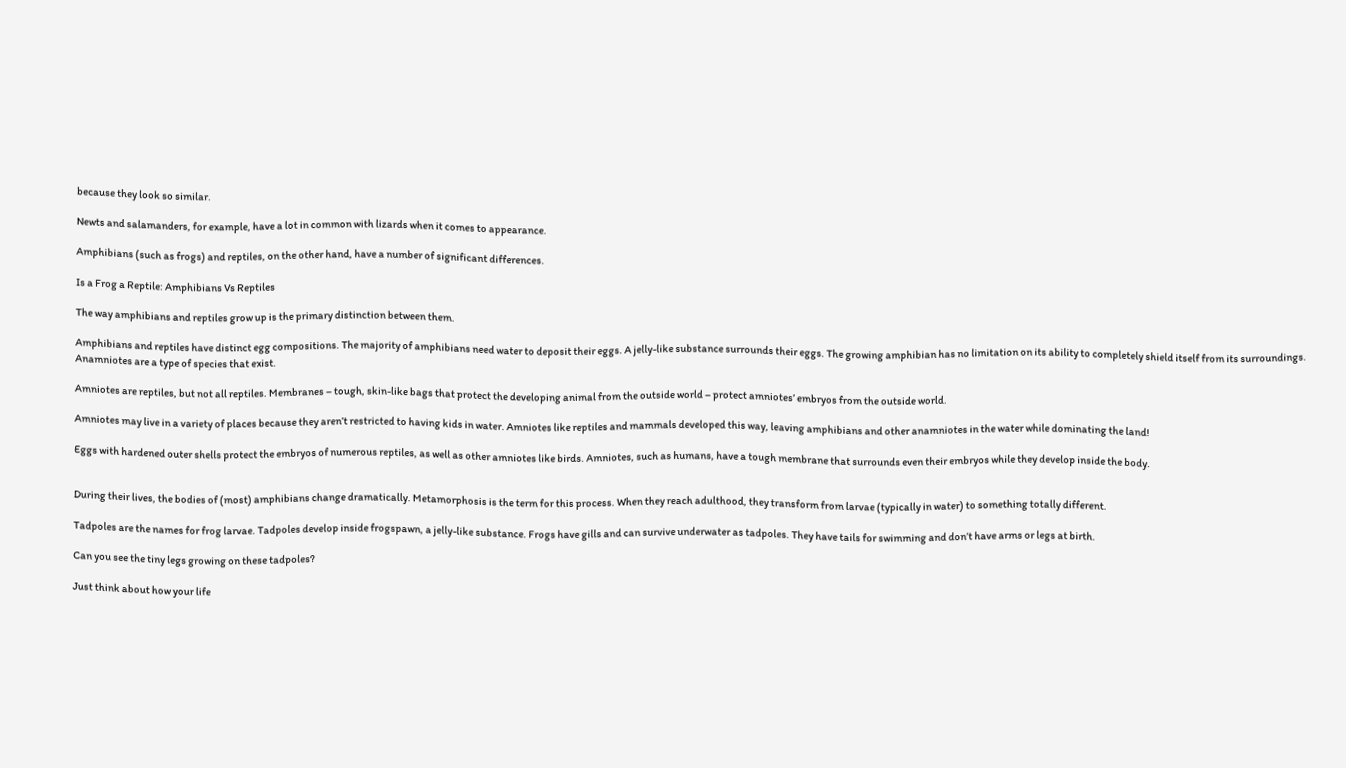because they look so similar.

Newts and salamanders, for example, have a lot in common with lizards when it comes to appearance.

Amphibians (such as frogs) and reptiles, on the other hand, have a number of significant differences.

Is a Frog a Reptile: Amphibians Vs Reptiles

The way amphibians and reptiles grow up is the primary distinction between them.

Amphibians and reptiles have distinct egg compositions. The majority of amphibians need water to deposit their eggs. A jelly-like substance surrounds their eggs. The growing amphibian has no limitation on its ability to completely shield itself from its surroundings. Anamniotes are a type of species that exist.

Amniotes are reptiles, but not all reptiles. Membranes – tough, skin-like bags that protect the developing animal from the outside world – protect amniotes’ embryos from the outside world.

Amniotes may live in a variety of places because they aren’t restricted to having kids in water. Amniotes like reptiles and mammals developed this way, leaving amphibians and other anamniotes in the water while dominating the land!

Eggs with hardened outer shells protect the embryos of numerous reptiles, as well as other amniotes like birds. Amniotes, such as humans, have a tough membrane that surrounds even their embryos while they develop inside the body.


During their lives, the bodies of (most) amphibians change dramatically. Metamorphosis is the term for this process. When they reach adulthood, they transform from larvae (typically in water) to something totally different.

Tadpoles are the names for frog larvae. Tadpoles develop inside frogspawn, a jelly-like substance. Frogs have gills and can survive underwater as tadpoles. They have tails for swimming and don’t have arms or legs at birth.

Can you see the tiny legs growing on these tadpoles?

Just think about how your life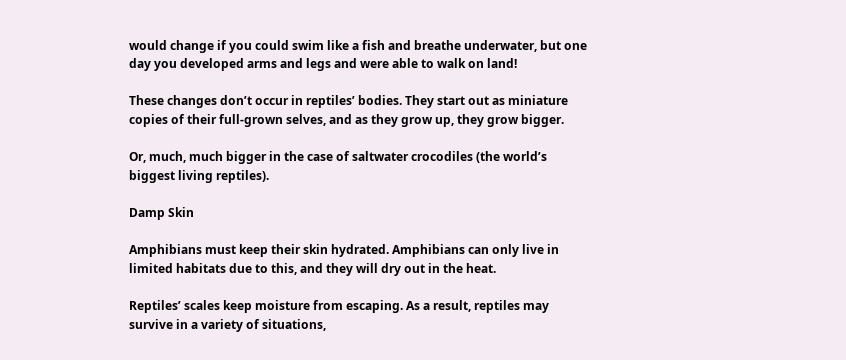would change if you could swim like a fish and breathe underwater, but one day you developed arms and legs and were able to walk on land!

These changes don’t occur in reptiles’ bodies. They start out as miniature copies of their full-grown selves, and as they grow up, they grow bigger.

Or, much, much bigger in the case of saltwater crocodiles (the world’s biggest living reptiles).

Damp Skin

Amphibians must keep their skin hydrated. Amphibians can only live in limited habitats due to this, and they will dry out in the heat.

Reptiles’ scales keep moisture from escaping. As a result, reptiles may survive in a variety of situations,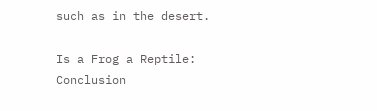such as in the desert.

Is a Frog a Reptile: Conclusion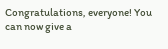Congratulations, everyone! You can now give a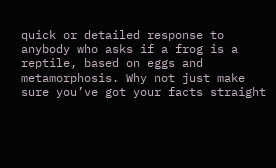quick or detailed response to anybody who asks if a frog is a reptile, based on eggs and metamorphosis. Why not just make sure you’ve got your facts straight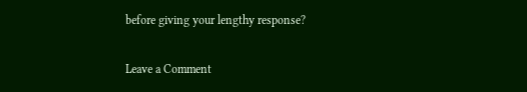before giving your lengthy response?

Leave a Comment